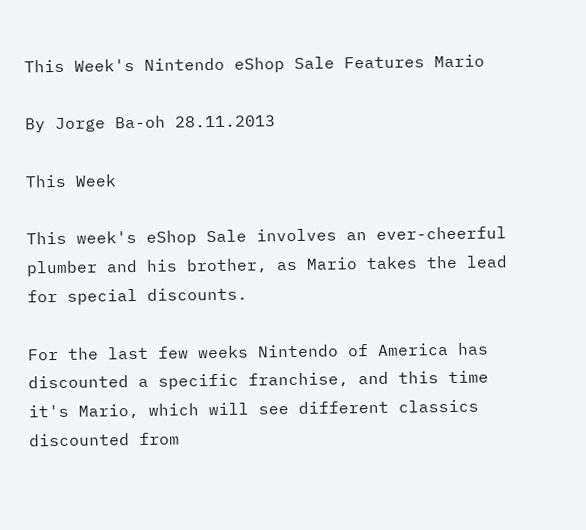This Week's Nintendo eShop Sale Features Mario

By Jorge Ba-oh 28.11.2013

This Week

This week's eShop Sale involves an ever-cheerful plumber and his brother, as Mario takes the lead for special discounts.

For the last few weeks Nintendo of America has discounted a specific franchise, and this time it's Mario, which will see different classics discounted from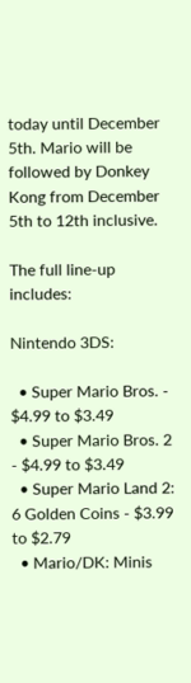today until December 5th. Mario will be followed by Donkey Kong from December 5th to 12th inclusive.

The full line-up includes:

Nintendo 3DS:

  • Super Mario Bros. - $4.99 to $3.49
  • Super Mario Bros. 2 - $4.99 to $3.49
  • Super Mario Land 2: 6 Golden Coins - $3.99 to $2.79
  • Mario/DK: Minis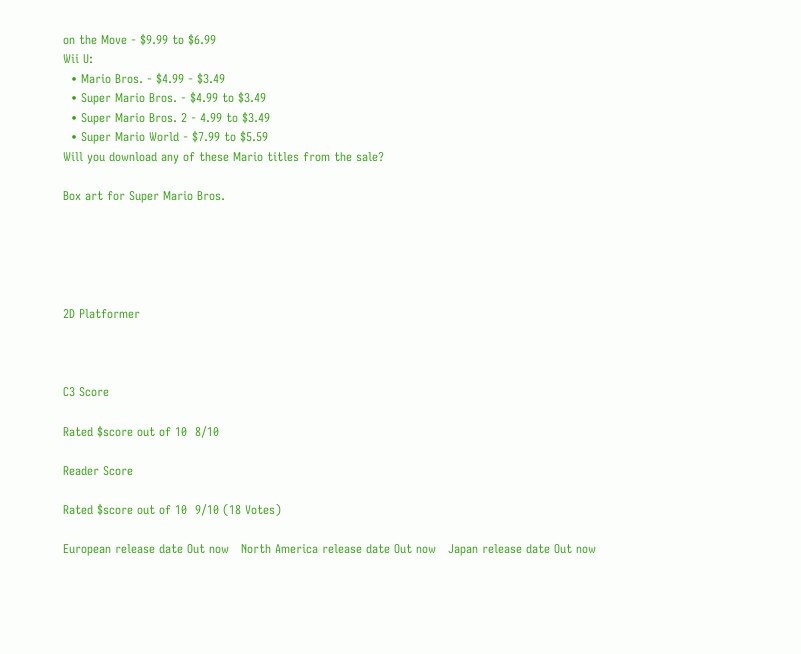on the Move - $9.99 to $6.99
Wii U:
  • Mario Bros. - $4.99 - $3.49
  • Super Mario Bros. - $4.99 to $3.49
  • Super Mario Bros. 2 - 4.99 to $3.49
  • Super Mario World - $7.99 to $5.59
Will you download any of these Mario titles from the sale?

Box art for Super Mario Bros.





2D Platformer



C3 Score

Rated $score out of 10  8/10

Reader Score

Rated $score out of 10  9/10 (18 Votes)

European release date Out now   North America release date Out now   Japan release date Out now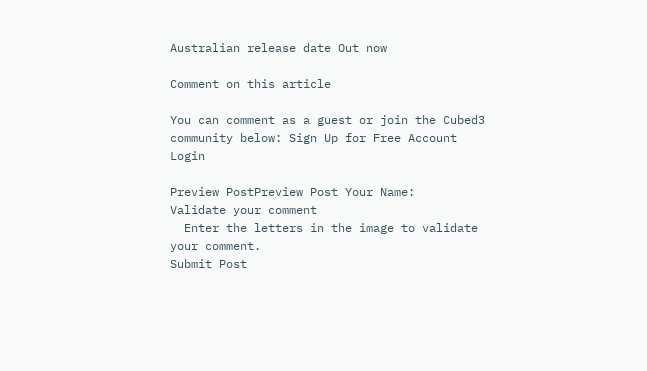Australian release date Out now

Comment on this article

You can comment as a guest or join the Cubed3 community below: Sign Up for Free Account Login

Preview PostPreview Post Your Name:
Validate your comment
  Enter the letters in the image to validate your comment.
Submit Post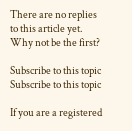There are no replies to this article yet. Why not be the first?

Subscribe to this topic Subscribe to this topic

If you are a registered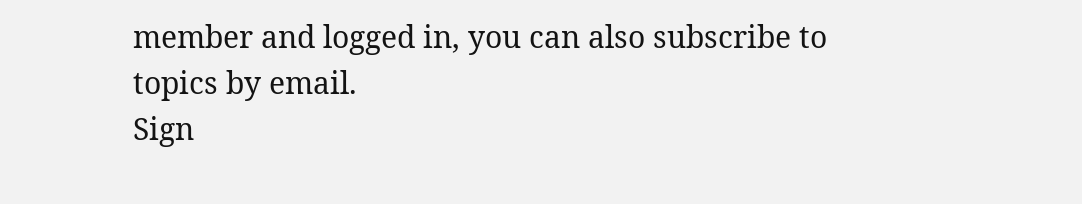member and logged in, you can also subscribe to topics by email.
Sign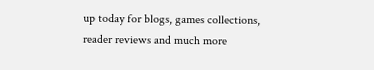up today for blogs, games collections, reader reviews and much more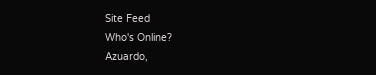Site Feed
Who's Online?
Azuardo,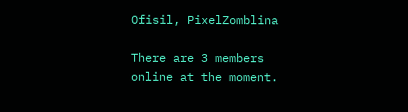Ofisil, PixelZomblina

There are 3 members online at the moment.